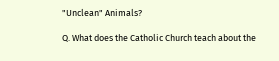"Unclean" Animals?

Q. What does the Catholic Church teach about the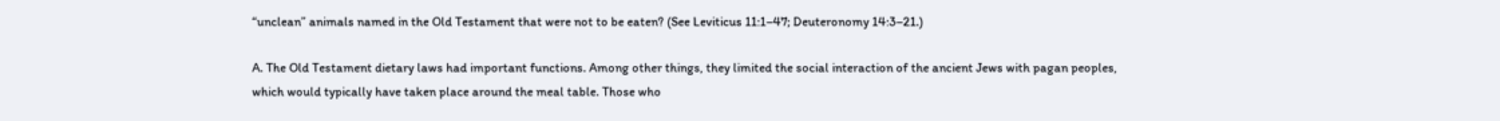“unclean” animals named in the Old Testament that were not to be eaten? (See Leviticus 11:1–47; Deuteronomy 14:3–21.)

A. The Old Testament dietary laws had important functions. Among other things, they limited the social interaction of the ancient Jews with pagan peoples, which would typically have taken place around the meal table. Those who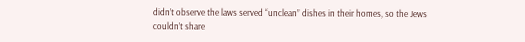didn’t observe the laws served “unclean” dishes in their homes, so the Jews couldn’t share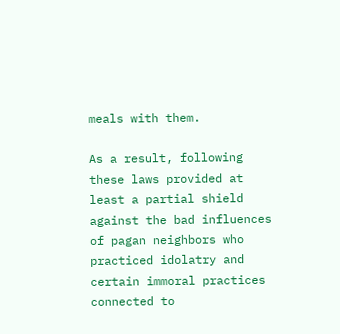meals with them.

As a result, following these laws provided at least a partial shield against the bad influences of pagan neighbors who practiced idolatry and certain immoral practices connected to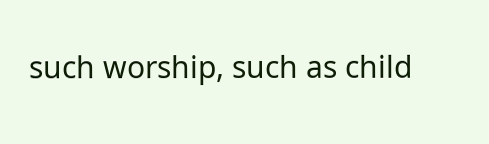such worship, such as child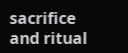sacrifice and ritual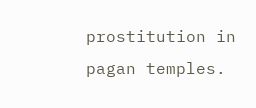prostitution in pagan temples.